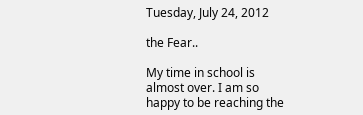Tuesday, July 24, 2012

the Fear..

My time in school is almost over. I am so happy to be reaching the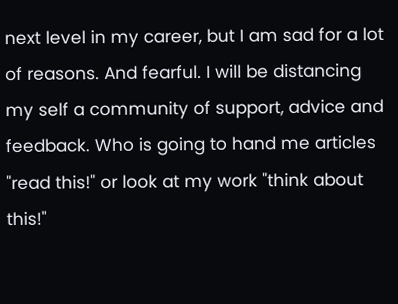next level in my career, but I am sad for a lot of reasons. And fearful. I will be distancing my self a community of support, advice and feedback. Who is going to hand me articles "read this!" or look at my work "think about this!"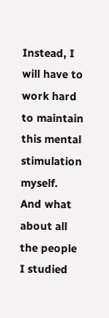Instead, I will have to work hard to maintain this mental stimulation myself.  And what about all the people I studied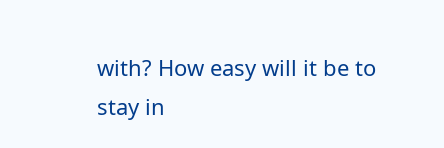with? How easy will it be to stay in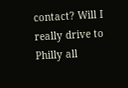contact? Will I really drive to Philly all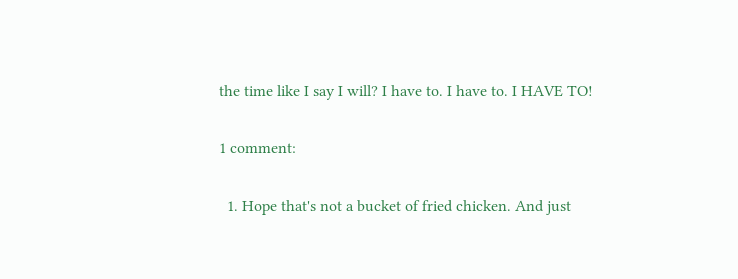the time like I say I will? I have to. I have to. I HAVE TO!

1 comment:

  1. Hope that's not a bucket of fried chicken. And just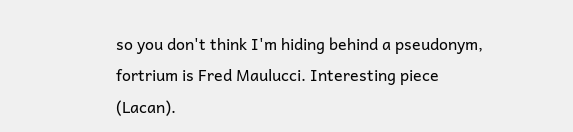so you don't think I'm hiding behind a pseudonym, fortrium is Fred Maulucci. Interesting piece (Lacan).